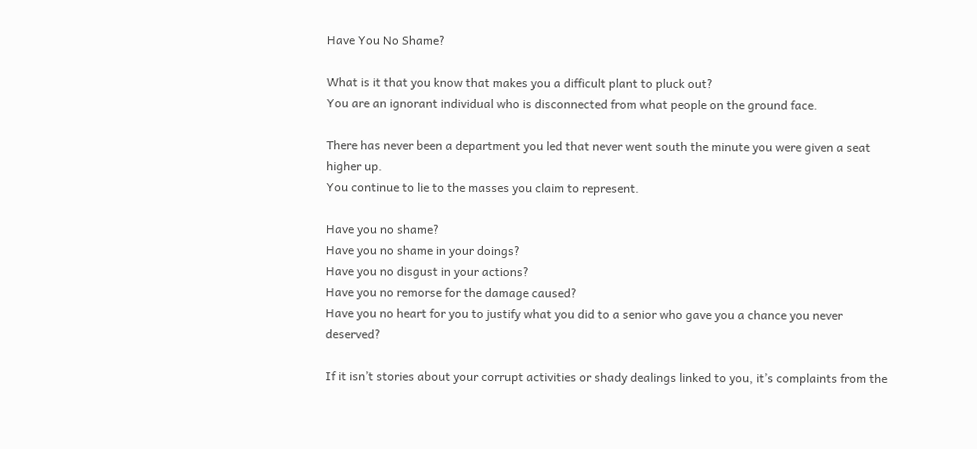Have You No Shame?

What is it that you know that makes you a difficult plant to pluck out?
You are an ignorant individual who is disconnected from what people on the ground face.

There has never been a department you led that never went south the minute you were given a seat higher up.
You continue to lie to the masses you claim to represent.

Have you no shame?
Have you no shame in your doings?
Have you no disgust in your actions?
Have you no remorse for the damage caused?
Have you no heart for you to justify what you did to a senior who gave you a chance you never deserved?

If it isn’t stories about your corrupt activities or shady dealings linked to you, it’s complaints from the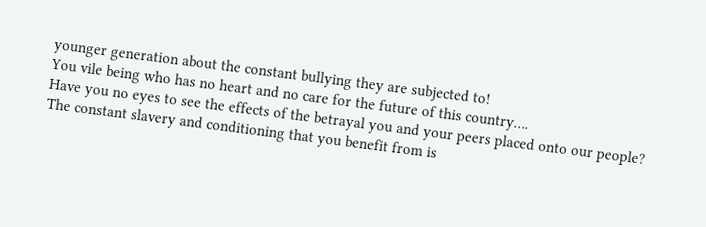younger generation about the constant bullying they are subjected to!
You vile being who has no heart and no care for the future of this country….
Have you no eyes to see the effects of the betrayal you and your peers placed onto our people?
The constant slavery and conditioning that you benefit from is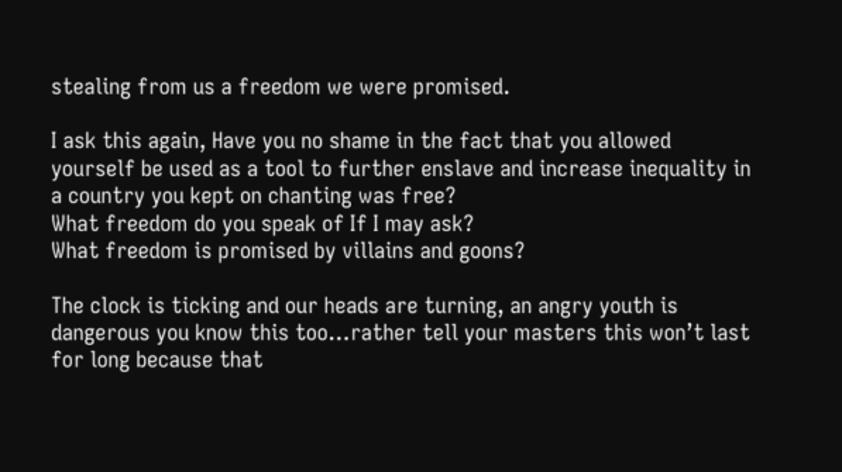stealing from us a freedom we were promised.

I ask this again, Have you no shame in the fact that you allowed yourself be used as a tool to further enslave and increase inequality in a country you kept on chanting was free?
What freedom do you speak of If I may ask?
What freedom is promised by villains and goons?

The clock is ticking and our heads are turning, an angry youth is dangerous you know this too…rather tell your masters this won’t last for long because that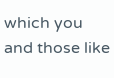which you and those like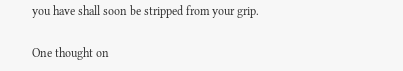you have shall soon be stripped from your grip.

One thought on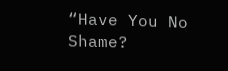“Have You No Shame?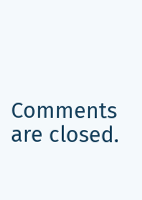Comments are closed.